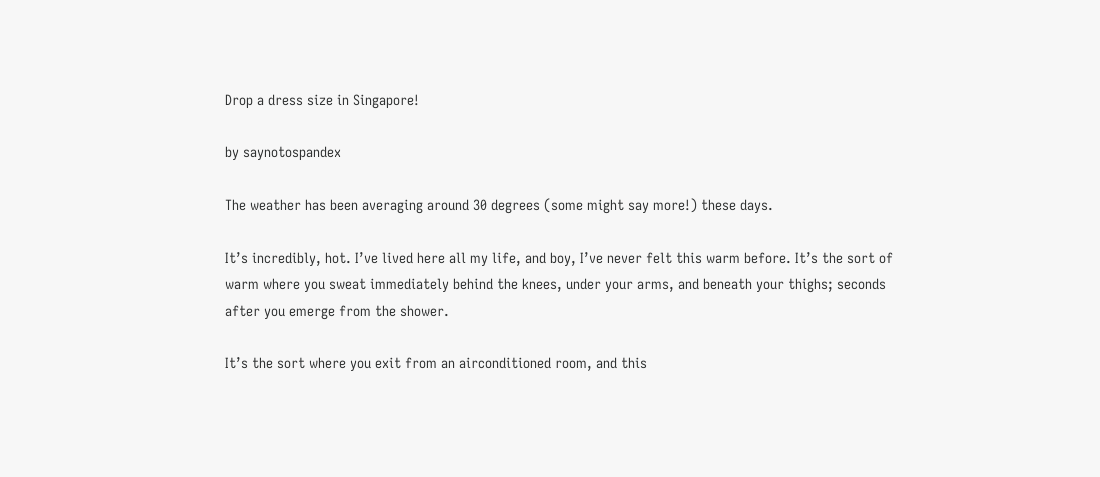Drop a dress size in Singapore!

by saynotospandex

The weather has been averaging around 30 degrees (some might say more!) these days.

It’s incredibly, hot. I’ve lived here all my life, and boy, I’ve never felt this warm before. It’s the sort of warm where you sweat immediately behind the knees, under your arms, and beneath your thighs; seconds after you emerge from the shower.

It’s the sort where you exit from an airconditioned room, and this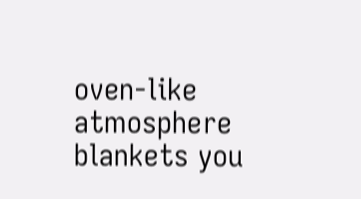oven-like atmosphere blankets you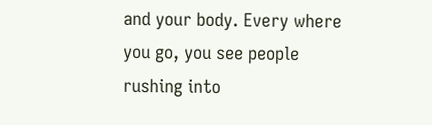and your body. Every where you go, you see people rushing into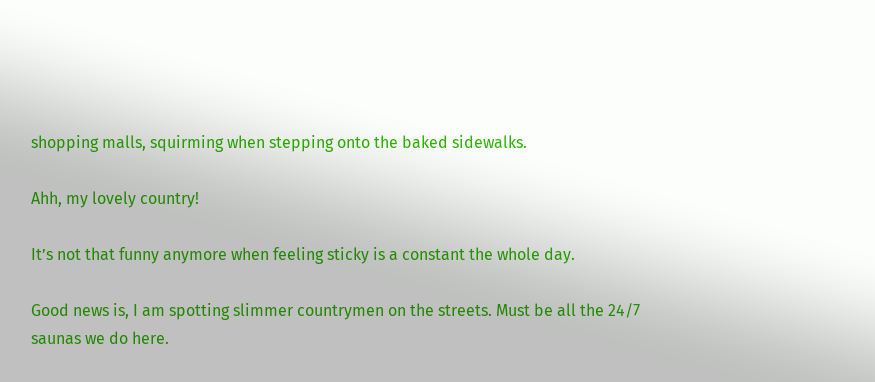shopping malls, squirming when stepping onto the baked sidewalks.

Ahh, my lovely country!

It’s not that funny anymore when feeling sticky is a constant the whole day.

Good news is, I am spotting slimmer countrymen on the streets. Must be all the 24/7 saunas we do here.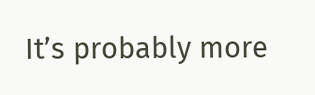It’s probably more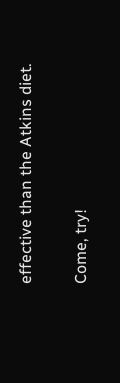effective than the Atkins diet.

Come, try!